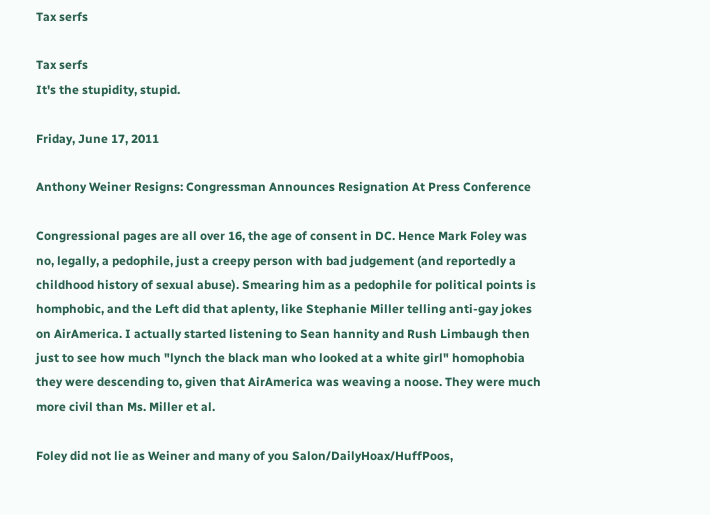Tax serfs

Tax serfs
It's the stupidity, stupid.

Friday, June 17, 2011

Anthony Weiner Resigns: Congressman Announces Resignation At Press Conference

Congressional pages are all over 16, the age of consent in DC. Hence Mark Foley was no, legally, a pedophile, just a creepy person with bad judgement (and reportedly a childhood history of sexual abuse). Smearing him as a pedophile for political points is homphobic, and the Left did that aplenty, like Stephanie Miller telling anti-gay jokes on AirAmerica. I actually started listening to Sean hannity and Rush Limbaugh then just to see how much "lynch the black man who looked at a white girl" homophobia they were descending to, given that AirAmerica was weaving a noose. They were much more civil than Ms. Miller et al.

Foley did not lie as Weiner and many of you Salon/DailyHoax/HuffPoos,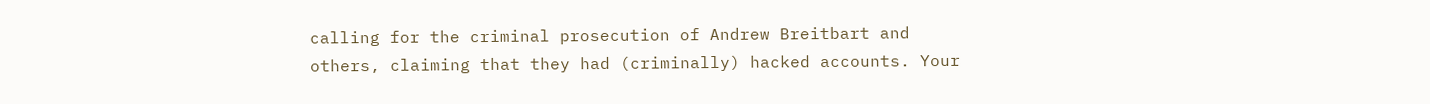calling for the criminal prosecution of Andrew Breitbart and others, claiming that they had (criminally) hacked accounts. Your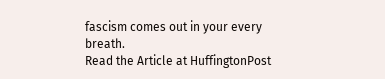fascism comes out in your every breath.
Read the Article at HuffingtonPost